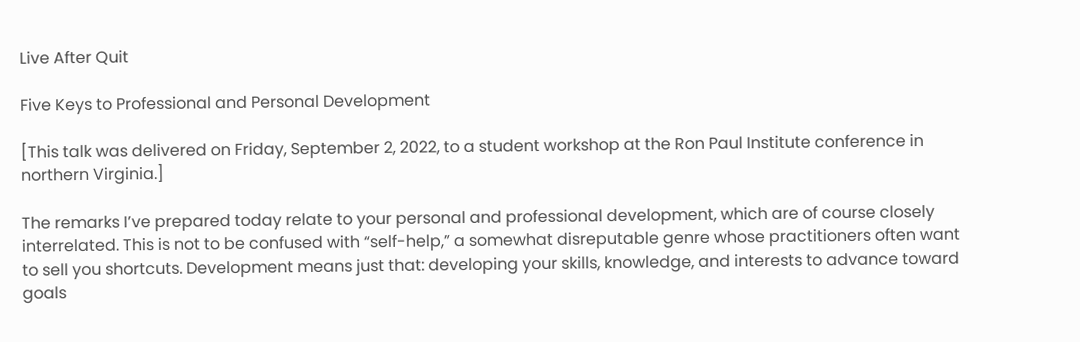Live After Quit

Five Keys to Professional and Personal Development

[This talk was delivered on Friday, September 2, 2022, to a student workshop at the Ron Paul Institute conference in northern Virginia.]

The remarks I’ve prepared today relate to your personal and professional development, which are of course closely interrelated. This is not to be confused with “self-help,” a somewhat disreputable genre whose practitioners often want to sell you shortcuts. Development means just that: developing your skills, knowledge, and interests to advance toward goals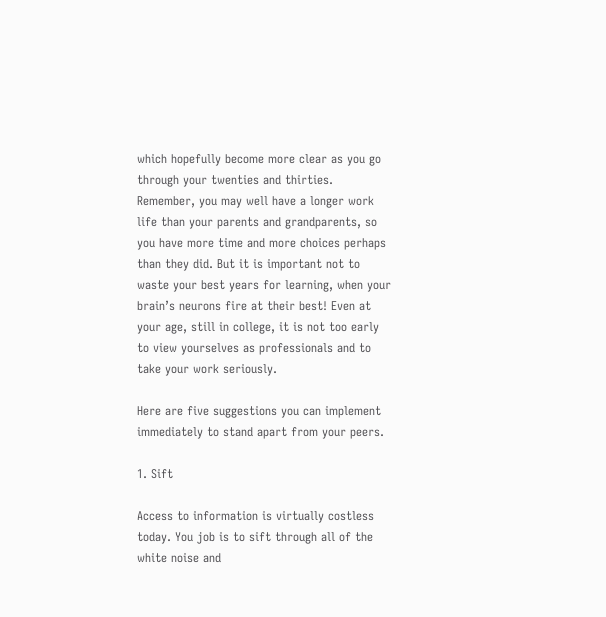which hopefully become more clear as you go through your twenties and thirties. Remember, you may well have a longer work life than your parents and grandparents, so you have more time and more choices perhaps than they did. But it is important not to waste your best years for learning, when your brain’s neurons fire at their best! Even at your age, still in college, it is not too early to view yourselves as professionals and to take your work seriously.

Here are five suggestions you can implement immediately to stand apart from your peers.

1. Sift

Access to information is virtually costless today. You job is to sift through all of the white noise and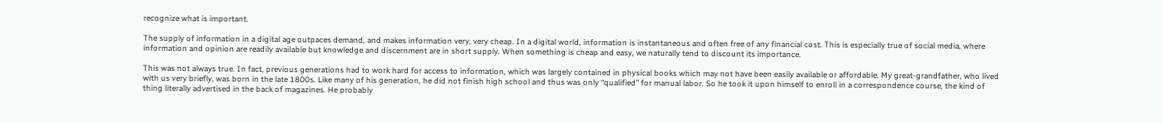recognize what is important.

The supply of information in a digital age outpaces demand, and makes information very, very cheap. In a digital world, information is instantaneous and often free of any financial cost. This is especially true of social media, where information and opinion are readily available but knowledge and discernment are in short supply. When something is cheap and easy, we naturally tend to discount its importance.

This was not always true. In fact, previous generations had to work hard for access to information, which was largely contained in physical books which may not have been easily available or affordable. My great-grandfather, who lived with us very briefly, was born in the late 1800s. Like many of his generation, he did not finish high school and thus was only “qualified” for manual labor. So he took it upon himself to enroll in a correspondence course, the kind of thing literally advertised in the back of magazines. He probably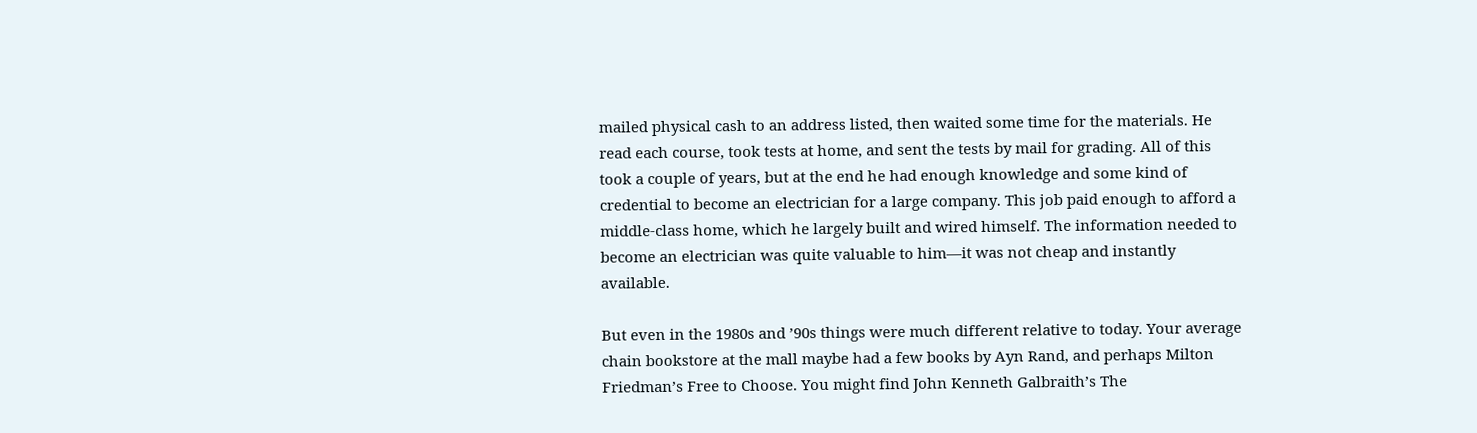mailed physical cash to an address listed, then waited some time for the materials. He read each course, took tests at home, and sent the tests by mail for grading. All of this took a couple of years, but at the end he had enough knowledge and some kind of credential to become an electrician for a large company. This job paid enough to afford a middle-class home, which he largely built and wired himself. The information needed to become an electrician was quite valuable to him—it was not cheap and instantly available.

But even in the 1980s and ’90s things were much different relative to today. Your average chain bookstore at the mall maybe had a few books by Ayn Rand, and perhaps Milton Friedman’s Free to Choose. You might find John Kenneth Galbraith’s The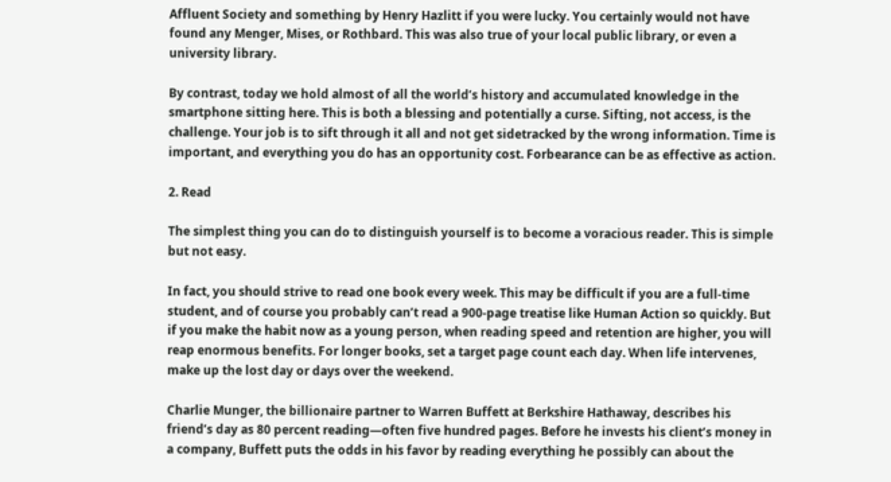Affluent Society and something by Henry Hazlitt if you were lucky. You certainly would not have found any Menger, Mises, or Rothbard. This was also true of your local public library, or even a university library.

By contrast, today we hold almost of all the world’s history and accumulated knowledge in the smartphone sitting here. This is both a blessing and potentially a curse. Sifting, not access, is the challenge. Your job is to sift through it all and not get sidetracked by the wrong information. Time is important, and everything you do has an opportunity cost. Forbearance can be as effective as action.

2. Read

The simplest thing you can do to distinguish yourself is to become a voracious reader. This is simple but not easy.

In fact, you should strive to read one book every week. This may be difficult if you are a full-time student, and of course you probably can’t read a 900-page treatise like Human Action so quickly. But if you make the habit now as a young person, when reading speed and retention are higher, you will reap enormous benefits. For longer books, set a target page count each day. When life intervenes, make up the lost day or days over the weekend.

Charlie Munger, the billionaire partner to Warren Buffett at Berkshire Hathaway, describes his friend’s day as 80 percent reading—often five hundred pages. Before he invests his client’s money in a company, Buffett puts the odds in his favor by reading everything he possibly can about the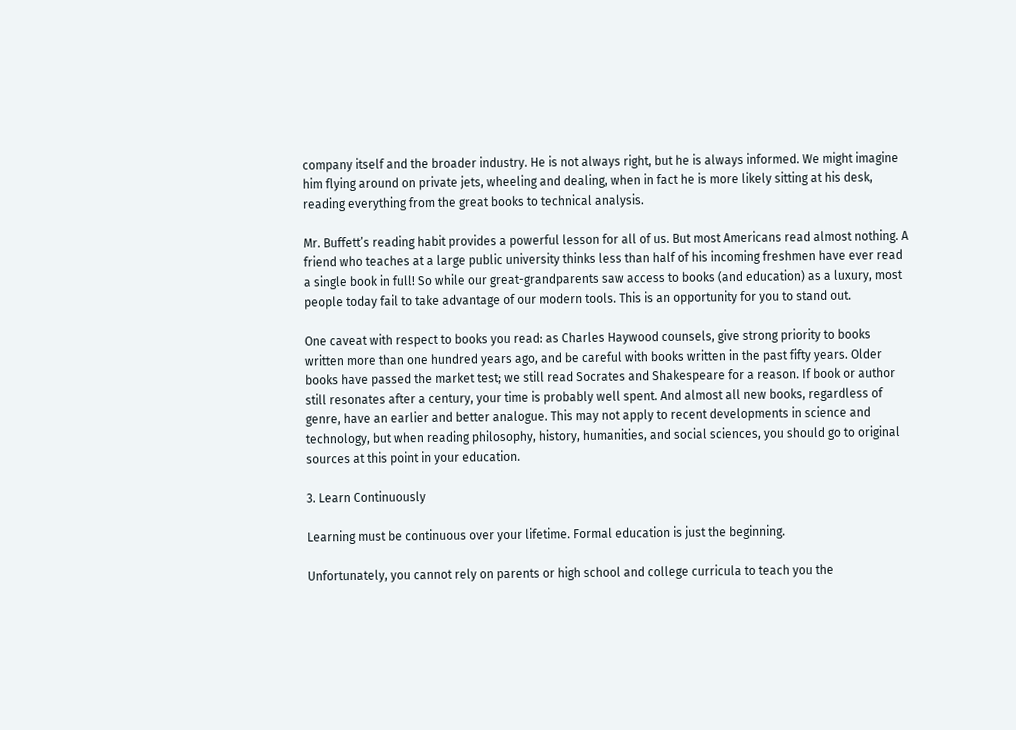company itself and the broader industry. He is not always right, but he is always informed. We might imagine him flying around on private jets, wheeling and dealing, when in fact he is more likely sitting at his desk, reading everything from the great books to technical analysis.

Mr. Buffett’s reading habit provides a powerful lesson for all of us. But most Americans read almost nothing. A friend who teaches at a large public university thinks less than half of his incoming freshmen have ever read a single book in full! So while our great-grandparents saw access to books (and education) as a luxury, most people today fail to take advantage of our modern tools. This is an opportunity for you to stand out.

One caveat with respect to books you read: as Charles Haywood counsels, give strong priority to books written more than one hundred years ago, and be careful with books written in the past fifty years. Older books have passed the market test; we still read Socrates and Shakespeare for a reason. If book or author still resonates after a century, your time is probably well spent. And almost all new books, regardless of genre, have an earlier and better analogue. This may not apply to recent developments in science and technology, but when reading philosophy, history, humanities, and social sciences, you should go to original sources at this point in your education.

3. Learn Continuously

Learning must be continuous over your lifetime. Formal education is just the beginning.

Unfortunately, you cannot rely on parents or high school and college curricula to teach you the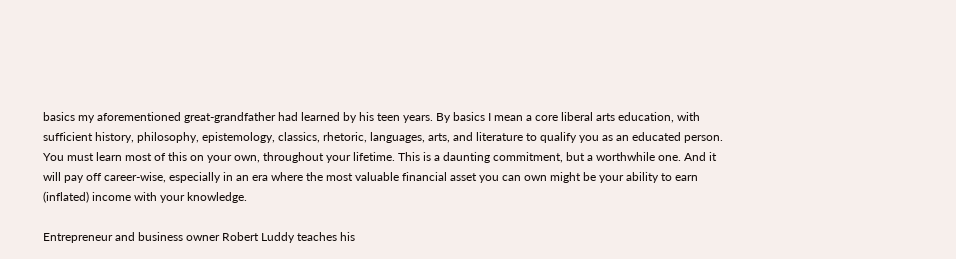basics my aforementioned great-grandfather had learned by his teen years. By basics I mean a core liberal arts education, with sufficient history, philosophy, epistemology, classics, rhetoric, languages, arts, and literature to qualify you as an educated person. You must learn most of this on your own, throughout your lifetime. This is a daunting commitment, but a worthwhile one. And it will pay off career-wise, especially in an era where the most valuable financial asset you can own might be your ability to earn (inflated) income with your knowledge.

Entrepreneur and business owner Robert Luddy teaches his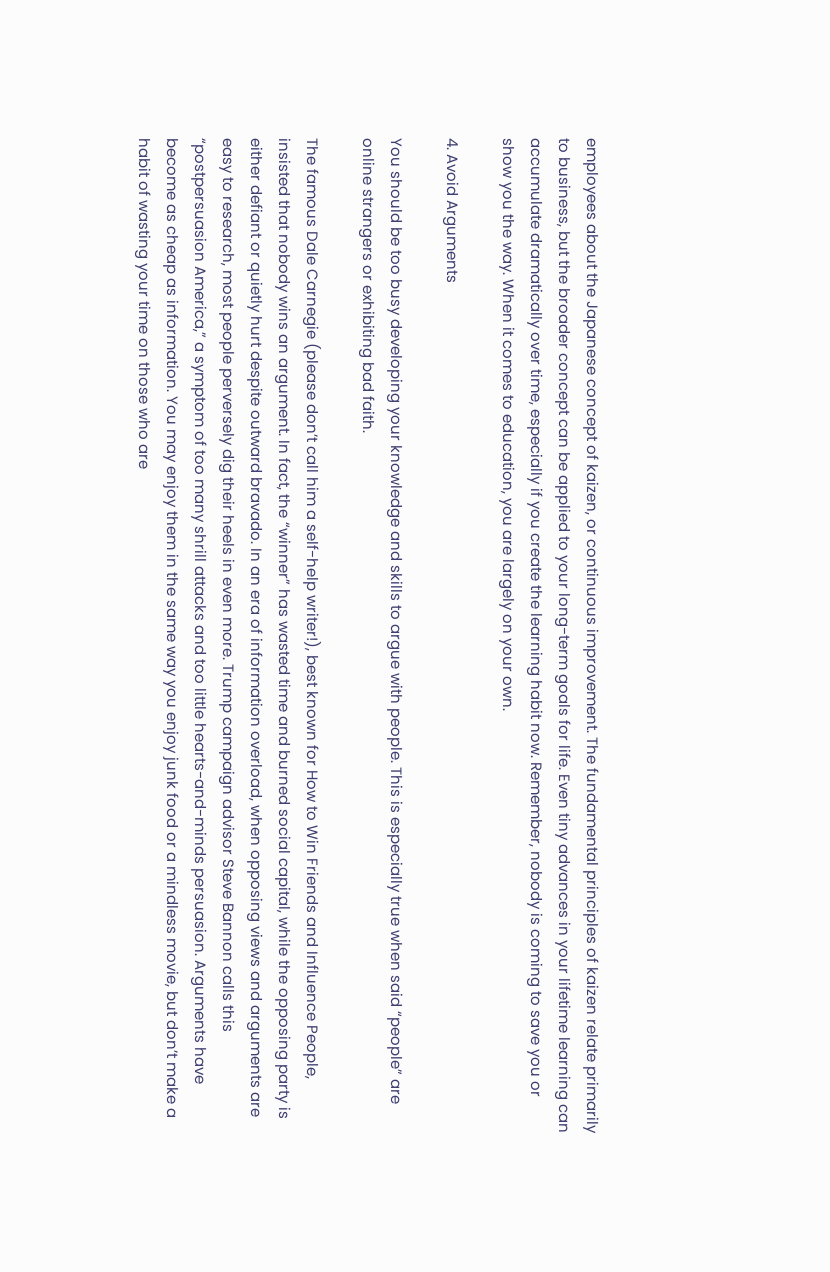employees about the Japanese concept of kaizen, or continuous improvement. The fundamental principles of kaizen relate primarily to business, but the broader concept can be applied to your long-term goals for life. Even tiny advances in your lifetime learning can accumulate dramatically over time, especially if you create the learning habit now. Remember, nobody is coming to save you or show you the way. When it comes to education, you are largely on your own.

4. Avoid Arguments

You should be too busy developing your knowledge and skills to argue with people. This is especially true when said “people” are online strangers or exhibiting bad faith.

The famous Dale Carnegie (please don’t call him a self-help writer!), best known for How to Win Friends and Influence People, insisted that nobody wins an argument. In fact, the “winner” has wasted time and burned social capital, while the opposing party is either defiant or quietly hurt despite outward bravado. In an era of information overload, when opposing views and arguments are easy to research, most people perversely dig their heels in even more. Trump campaign advisor Steve Bannon calls this “postpersuasion America,” a symptom of too many shrill attacks and too little hearts-and-minds persuasion. Arguments have become as cheap as information. You may enjoy them in the same way you enjoy junk food or a mindless movie, but don’t make a habit of wasting your time on those who are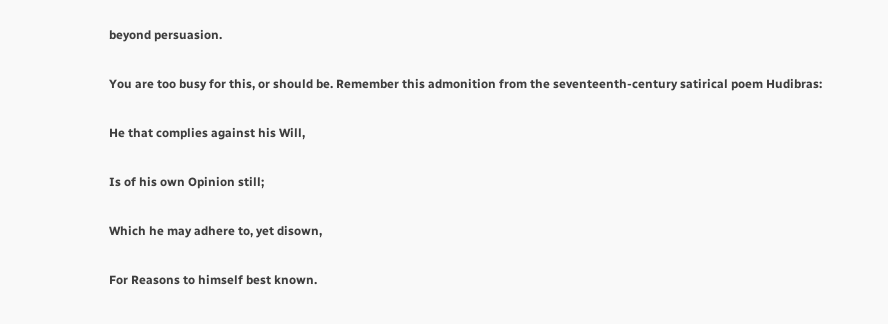beyond persuasion.

You are too busy for this, or should be. Remember this admonition from the seventeenth-century satirical poem Hudibras:

He that complies against his Will,

Is of his own Opinion still;

Which he may adhere to, yet disown,

For Reasons to himself best known.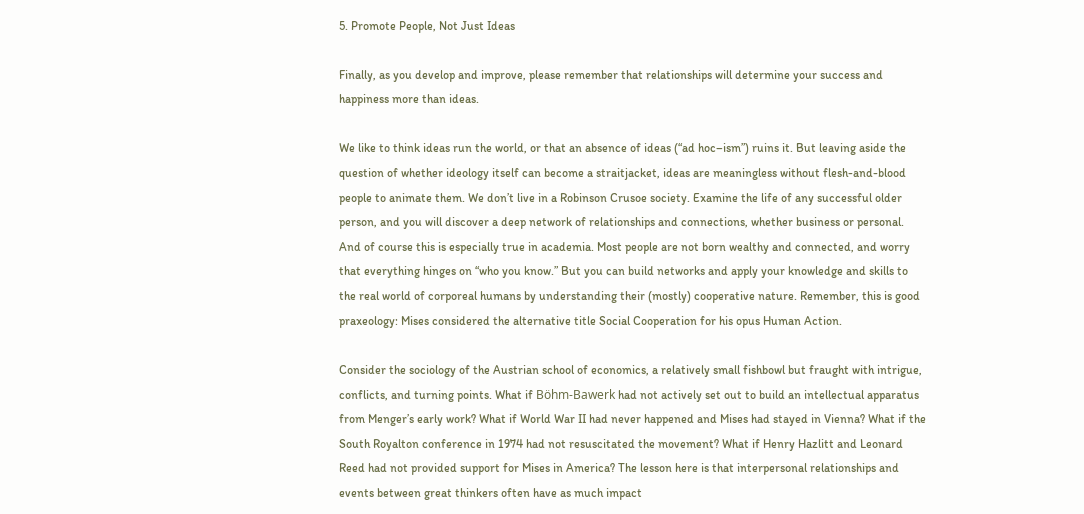5. Promote People, Not Just Ideas

Finally, as you develop and improve, please remember that relationships will determine your success and happiness more than ideas.

We like to think ideas run the world, or that an absence of ideas (“ad hoc–ism”) ruins it. But leaving aside the question of whether ideology itself can become a straitjacket, ideas are meaningless without flesh-and-blood people to animate them. We don’t live in a Robinson Crusoe society. Examine the life of any successful older person, and you will discover a deep network of relationships and connections, whether business or personal. And of course this is especially true in academia. Most people are not born wealthy and connected, and worry that everything hinges on “who you know.” But you can build networks and apply your knowledge and skills to the real world of corporeal humans by understanding their (mostly) cooperative nature. Remember, this is good praxeology: Mises considered the alternative title Social Cooperation for his opus Human Action.

Consider the sociology of the Austrian school of economics, a relatively small fishbowl but fraught with intrigue, conflicts, and turning points. What if Böhm-Bawerk had not actively set out to build an intellectual apparatus from Menger’s early work? What if World War II had never happened and Mises had stayed in Vienna? What if the South Royalton conference in 1974 had not resuscitated the movement? What if Henry Hazlitt and Leonard Reed had not provided support for Mises in America? The lesson here is that interpersonal relationships and events between great thinkers often have as much impact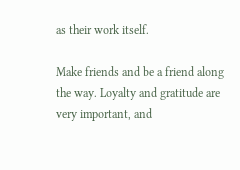as their work itself.

Make friends and be a friend along the way. Loyalty and gratitude are very important, and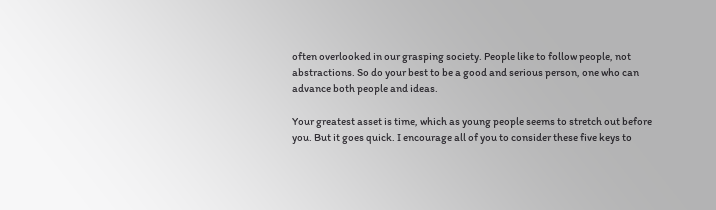often overlooked in our grasping society. People like to follow people, not abstractions. So do your best to be a good and serious person, one who can advance both people and ideas.

Your greatest asset is time, which as young people seems to stretch out before you. But it goes quick. I encourage all of you to consider these five keys to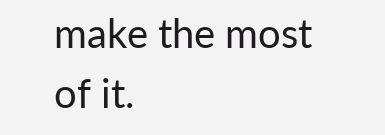make the most of it.